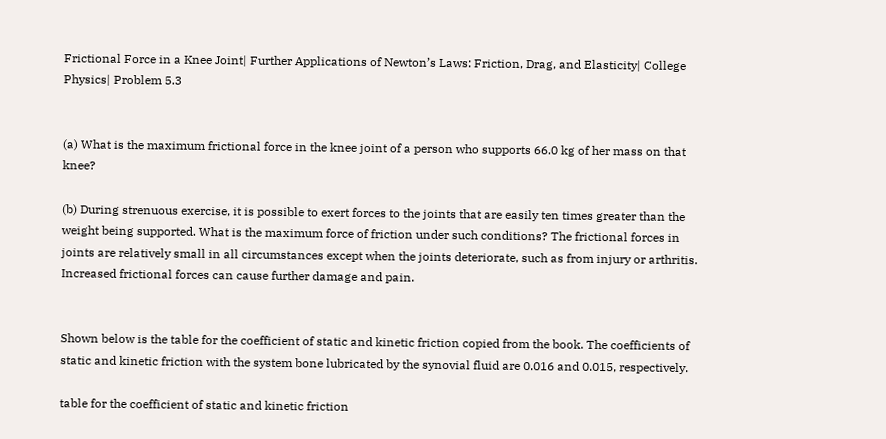Frictional Force in a Knee Joint| Further Applications of Newton’s Laws: Friction, Drag, and Elasticity| College Physics| Problem 5.3


(a) What is the maximum frictional force in the knee joint of a person who supports 66.0 kg of her mass on that knee?

(b) During strenuous exercise, it is possible to exert forces to the joints that are easily ten times greater than the weight being supported. What is the maximum force of friction under such conditions? The frictional forces in joints are relatively small in all circumstances except when the joints deteriorate, such as from injury or arthritis. Increased frictional forces can cause further damage and pain.


Shown below is the table for the coefficient of static and kinetic friction copied from the book. The coefficients of static and kinetic friction with the system bone lubricated by the synovial fluid are 0.016 and 0.015, respectively.

table for the coefficient of static and kinetic friction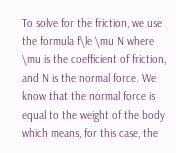To solve for the friction, we use the formula f\le \mu N where \mu is the coefficient of friction, and N is the normal force. We know that the normal force is equal to the weight of the body which means, for this case, the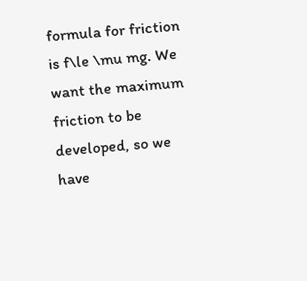formula for friction is f\le \mu mg. We want the maximum friction to be developed, so we have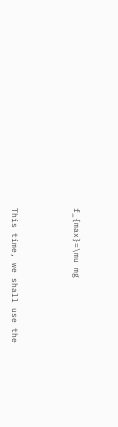f_{max}=\mu mg




This time, we shall use the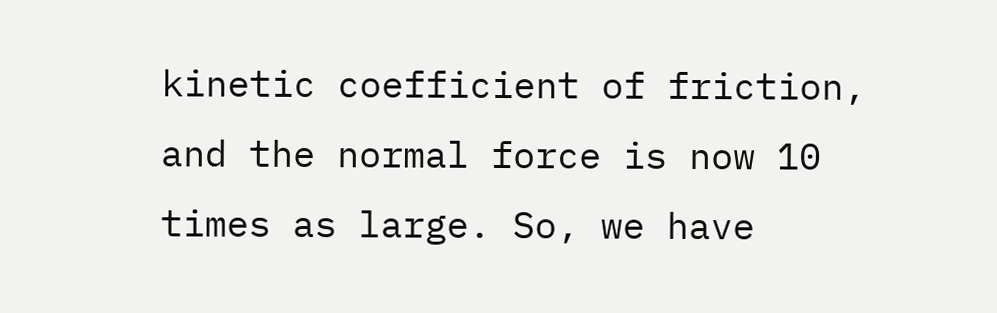kinetic coefficient of friction, and the normal force is now 10 times as large. So, we have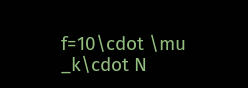f=10\cdot \mu _k\cdot N